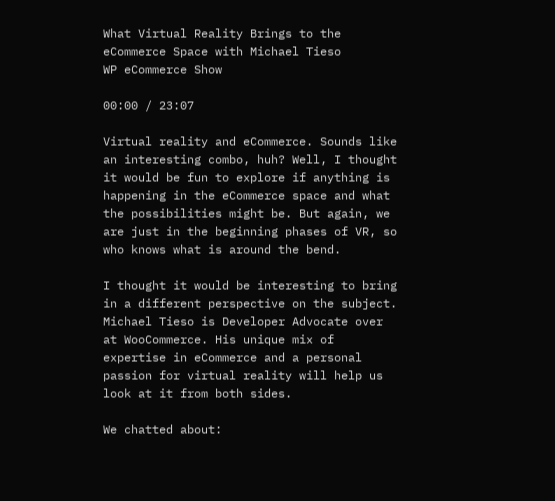What Virtual Reality Brings to the eCommerce Space with Michael Tieso
WP eCommerce Show

00:00 / 23:07

Virtual reality and eCommerce. Sounds like an interesting combo, huh? Well, I thought it would be fun to explore if anything is happening in the eCommerce space and what the possibilities might be. But again, we are just in the beginning phases of VR, so who knows what is around the bend.

I thought it would be interesting to bring in a different perspective on the subject. Michael Tieso is Developer Advocate over at WooCommerce. His unique mix of expertise in eCommerce and a personal passion for virtual reality will help us look at it from both sides.

We chatted about: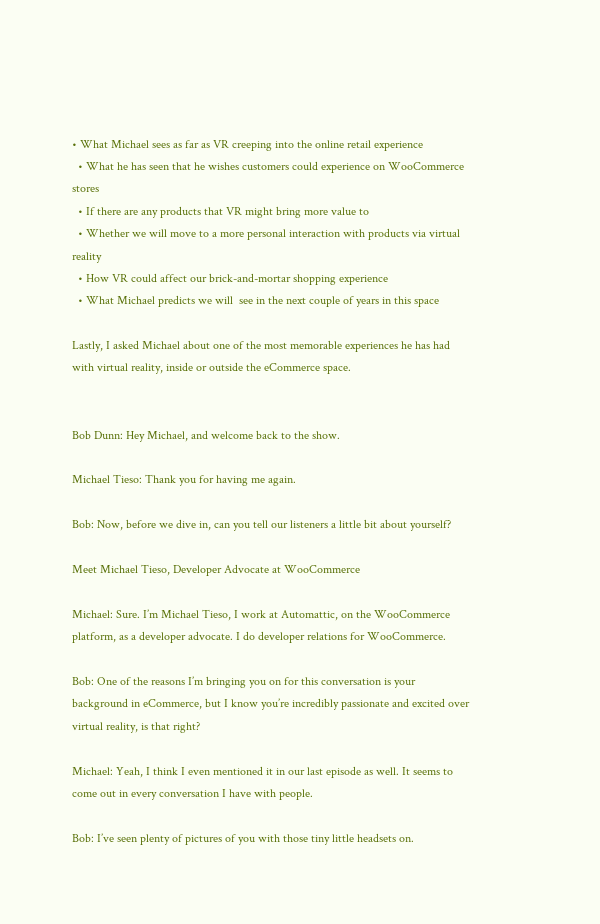• What Michael sees as far as VR creeping into the online retail experience
  • What he has seen that he wishes customers could experience on WooCommerce stores
  • If there are any products that VR might bring more value to
  • Whether we will move to a more personal interaction with products via virtual reality
  • How VR could affect our brick-and-mortar shopping experience
  • What Michael predicts we will  see in the next couple of years in this space

Lastly, I asked Michael about one of the most memorable experiences he has had with virtual reality, inside or outside the eCommerce space.


Bob Dunn: Hey Michael, and welcome back to the show.

Michael Tieso: Thank you for having me again.

Bob: Now, before we dive in, can you tell our listeners a little bit about yourself?

Meet Michael Tieso, Developer Advocate at WooCommerce

Michael: Sure. I’m Michael Tieso, I work at Automattic, on the WooCommerce platform, as a developer advocate. I do developer relations for WooCommerce.

Bob: One of the reasons I’m bringing you on for this conversation is your background in eCommerce, but I know you’re incredibly passionate and excited over virtual reality, is that right?

Michael: Yeah, I think I even mentioned it in our last episode as well. It seems to come out in every conversation I have with people.

Bob: I’ve seen plenty of pictures of you with those tiny little headsets on.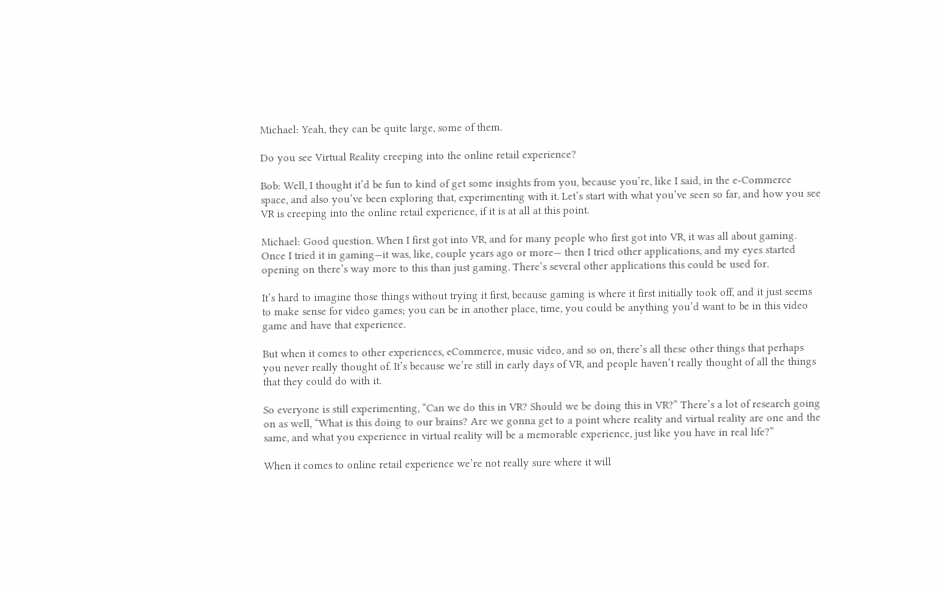Michael: Yeah, they can be quite large, some of them.

Do you see Virtual Reality creeping into the online retail experience?

Bob: Well, I thought it’d be fun to kind of get some insights from you, because you’re, like I said, in the e-Commerce space, and also you’ve been exploring that, experimenting with it. Let’s start with what you’ve seen so far, and how you see VR is creeping into the online retail experience, if it is at all at this point.

Michael: Good question. When I first got into VR, and for many people who first got into VR, it was all about gaming. Once I tried it in gaming—it was, like, couple years ago or more— then I tried other applications, and my eyes started opening on there’s way more to this than just gaming. There’s several other applications this could be used for.

It’s hard to imagine those things without trying it first, because gaming is where it first initially took off, and it just seems to make sense for video games; you can be in another place, time, you could be anything you’d want to be in this video game and have that experience.

But when it comes to other experiences, eCommerce, music video, and so on, there’s all these other things that perhaps you never really thought of. It’s because we’re still in early days of VR, and people haven’t really thought of all the things that they could do with it.

So everyone is still experimenting, “Can we do this in VR? Should we be doing this in VR?” There’s a lot of research going on as well, “What is this doing to our brains? Are we gonna get to a point where reality and virtual reality are one and the same, and what you experience in virtual reality will be a memorable experience, just like you have in real life?”

When it comes to online retail experience we’re not really sure where it will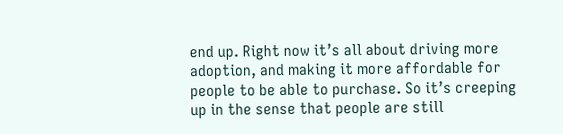end up. Right now it’s all about driving more adoption, and making it more affordable for people to be able to purchase. So it’s creeping up in the sense that people are still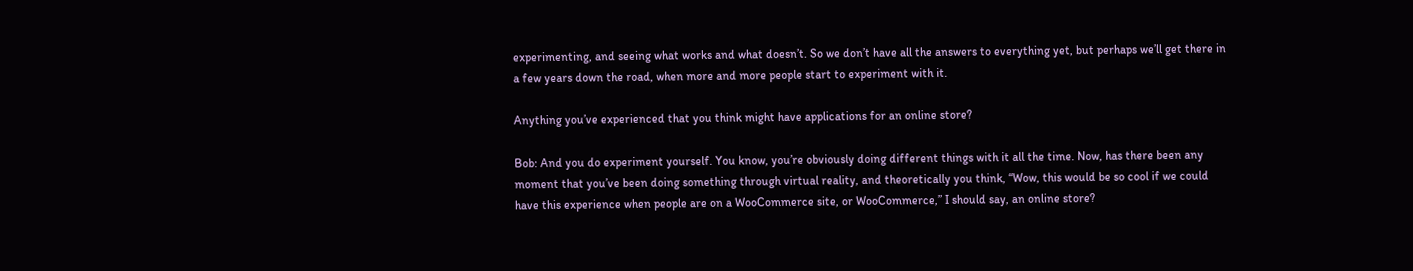experimenting, and seeing what works and what doesn’t. So we don’t have all the answers to everything yet, but perhaps we’ll get there in a few years down the road, when more and more people start to experiment with it.

Anything you’ve experienced that you think might have applications for an online store?

Bob: And you do experiment yourself. You know, you’re obviously doing different things with it all the time. Now, has there been any moment that you’ve been doing something through virtual reality, and theoretically you think, “Wow, this would be so cool if we could have this experience when people are on a WooCommerce site, or WooCommerce,” I should say, an online store?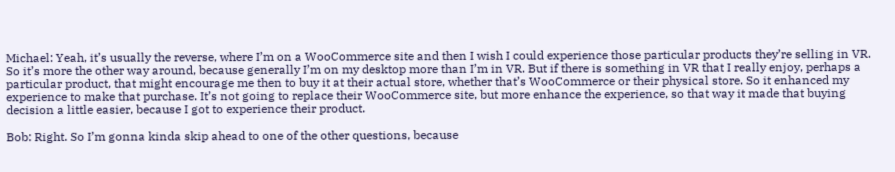Michael: Yeah, it’s usually the reverse, where I’m on a WooCommerce site and then I wish I could experience those particular products they’re selling in VR. So it’s more the other way around, because generally I’m on my desktop more than I’m in VR. But if there is something in VR that I really enjoy, perhaps a particular product, that might encourage me then to buy it at their actual store, whether that’s WooCommerce or their physical store. So it enhanced my experience to make that purchase. It’s not going to replace their WooCommerce site, but more enhance the experience, so that way it made that buying decision a little easier, because I got to experience their product.

Bob: Right. So I’m gonna kinda skip ahead to one of the other questions, because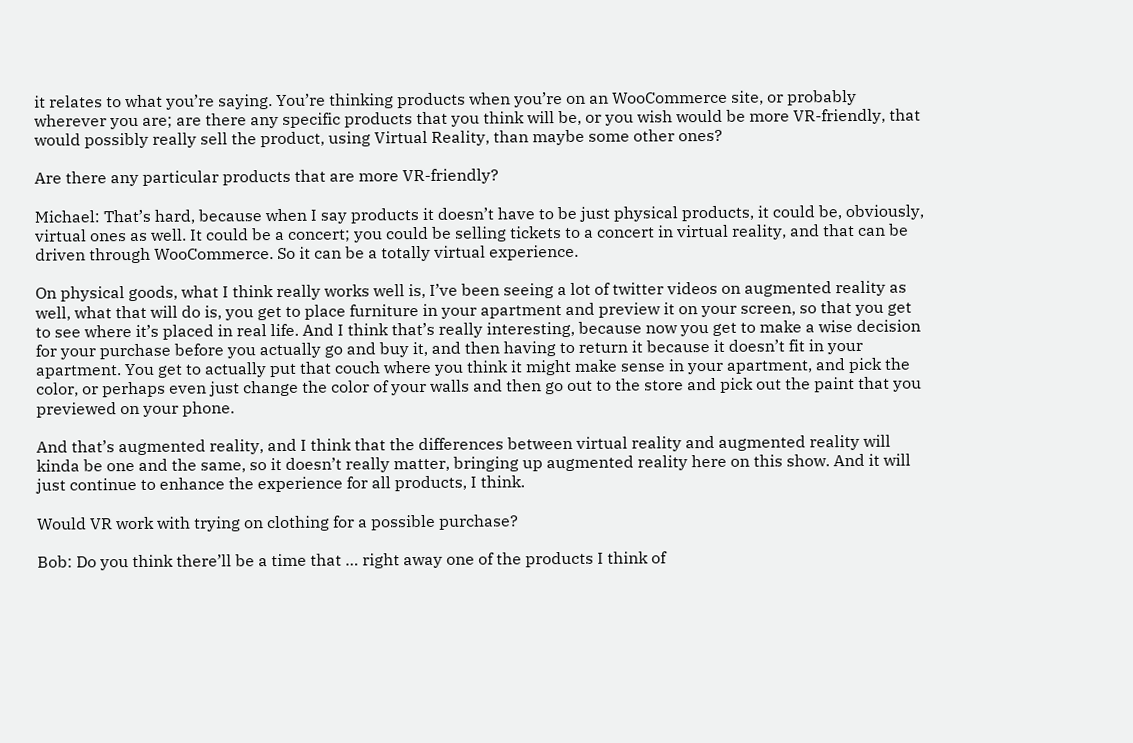it relates to what you’re saying. You’re thinking products when you’re on an WooCommerce site, or probably wherever you are; are there any specific products that you think will be, or you wish would be more VR-friendly, that would possibly really sell the product, using Virtual Reality, than maybe some other ones?

Are there any particular products that are more VR-friendly?

Michael: That’s hard, because when I say products it doesn’t have to be just physical products, it could be, obviously, virtual ones as well. It could be a concert; you could be selling tickets to a concert in virtual reality, and that can be driven through WooCommerce. So it can be a totally virtual experience.

On physical goods, what I think really works well is, I’ve been seeing a lot of twitter videos on augmented reality as well, what that will do is, you get to place furniture in your apartment and preview it on your screen, so that you get to see where it’s placed in real life. And I think that’s really interesting, because now you get to make a wise decision for your purchase before you actually go and buy it, and then having to return it because it doesn’t fit in your apartment. You get to actually put that couch where you think it might make sense in your apartment, and pick the color, or perhaps even just change the color of your walls and then go out to the store and pick out the paint that you previewed on your phone.

And that’s augmented reality, and I think that the differences between virtual reality and augmented reality will kinda be one and the same, so it doesn’t really matter, bringing up augmented reality here on this show. And it will just continue to enhance the experience for all products, I think.

Would VR work with trying on clothing for a possible purchase?

Bob: Do you think there’ll be a time that … right away one of the products I think of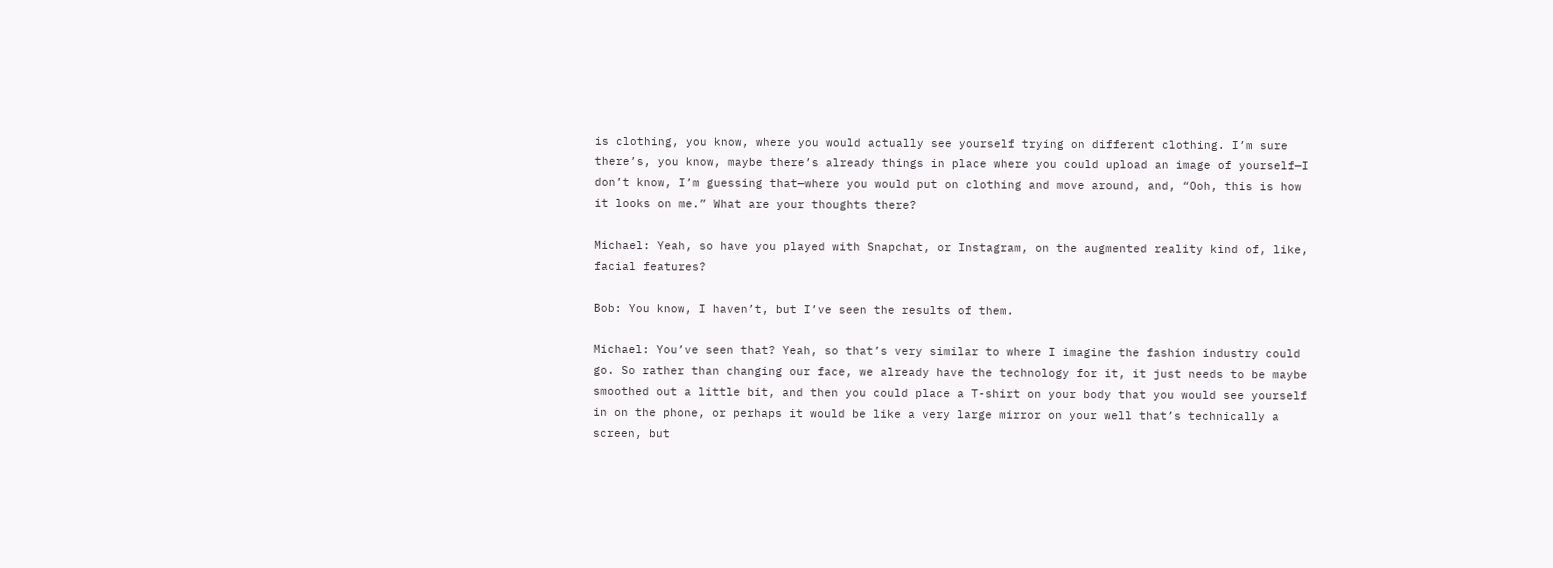is clothing, you know, where you would actually see yourself trying on different clothing. I’m sure there’s, you know, maybe there’s already things in place where you could upload an image of yourself—I don’t know, I’m guessing that—where you would put on clothing and move around, and, “Ooh, this is how it looks on me.” What are your thoughts there?

Michael: Yeah, so have you played with Snapchat, or Instagram, on the augmented reality kind of, like, facial features?

Bob: You know, I haven’t, but I’ve seen the results of them.

Michael: You’ve seen that? Yeah, so that’s very similar to where I imagine the fashion industry could go. So rather than changing our face, we already have the technology for it, it just needs to be maybe smoothed out a little bit, and then you could place a T-shirt on your body that you would see yourself in on the phone, or perhaps it would be like a very large mirror on your well that’s technically a screen, but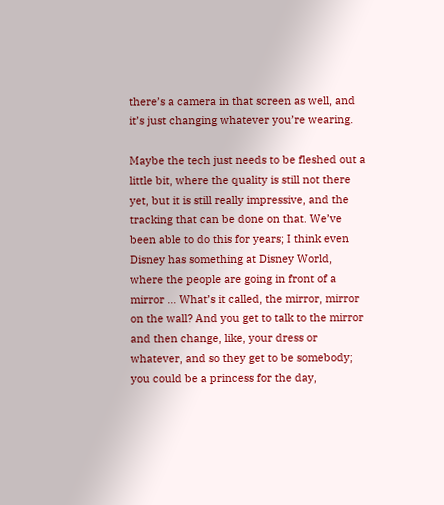there’s a camera in that screen as well, and it’s just changing whatever you’re wearing.

Maybe the tech just needs to be fleshed out a little bit, where the quality is still not there yet, but it is still really impressive, and the tracking that can be done on that. We’ve been able to do this for years; I think even Disney has something at Disney World, where the people are going in front of a mirror … What’s it called, the mirror, mirror on the wall? And you get to talk to the mirror and then change, like, your dress or whatever, and so they get to be somebody; you could be a princess for the day,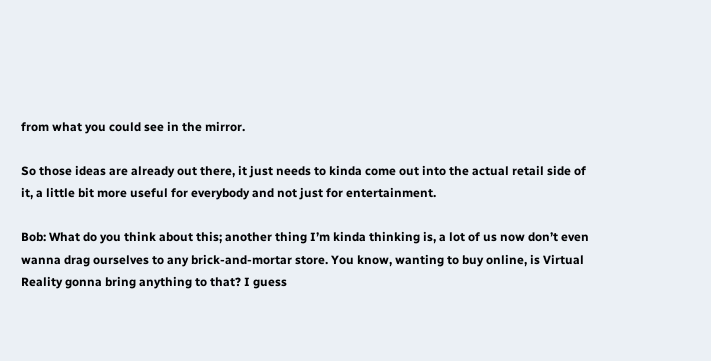from what you could see in the mirror.

So those ideas are already out there, it just needs to kinda come out into the actual retail side of it, a little bit more useful for everybody and not just for entertainment.

Bob: What do you think about this; another thing I’m kinda thinking is, a lot of us now don’t even wanna drag ourselves to any brick-and-mortar store. You know, wanting to buy online, is Virtual Reality gonna bring anything to that? I guess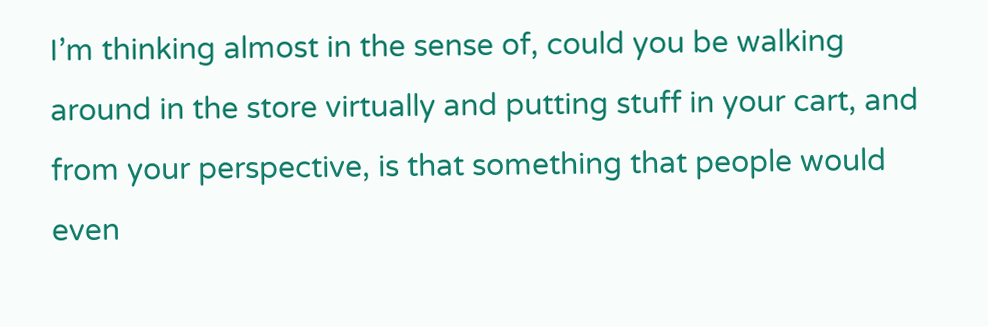I’m thinking almost in the sense of, could you be walking around in the store virtually and putting stuff in your cart, and from your perspective, is that something that people would even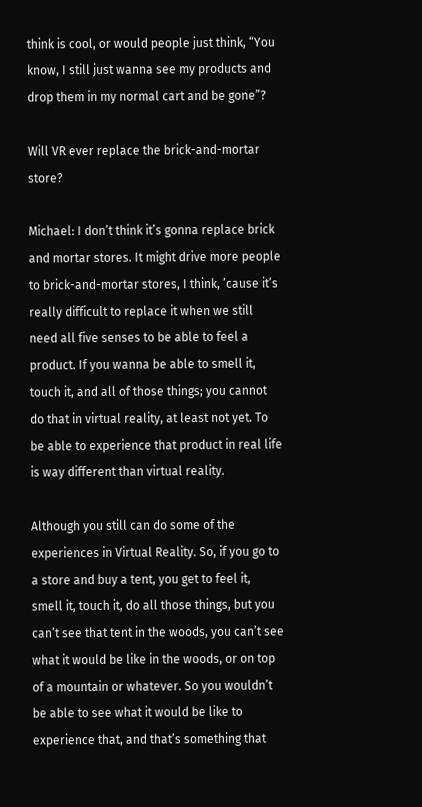think is cool, or would people just think, “You know, I still just wanna see my products and drop them in my normal cart and be gone”?

Will VR ever replace the brick-and-mortar store?

Michael: I don’t think it’s gonna replace brick and mortar stores. It might drive more people to brick-and-mortar stores, I think, ’cause it’s really difficult to replace it when we still need all five senses to be able to feel a product. If you wanna be able to smell it, touch it, and all of those things; you cannot do that in virtual reality, at least not yet. To be able to experience that product in real life is way different than virtual reality.

Although you still can do some of the experiences in Virtual Reality. So, if you go to a store and buy a tent, you get to feel it, smell it, touch it, do all those things, but you can’t see that tent in the woods, you can’t see what it would be like in the woods, or on top of a mountain or whatever. So you wouldn’t be able to see what it would be like to experience that, and that’s something that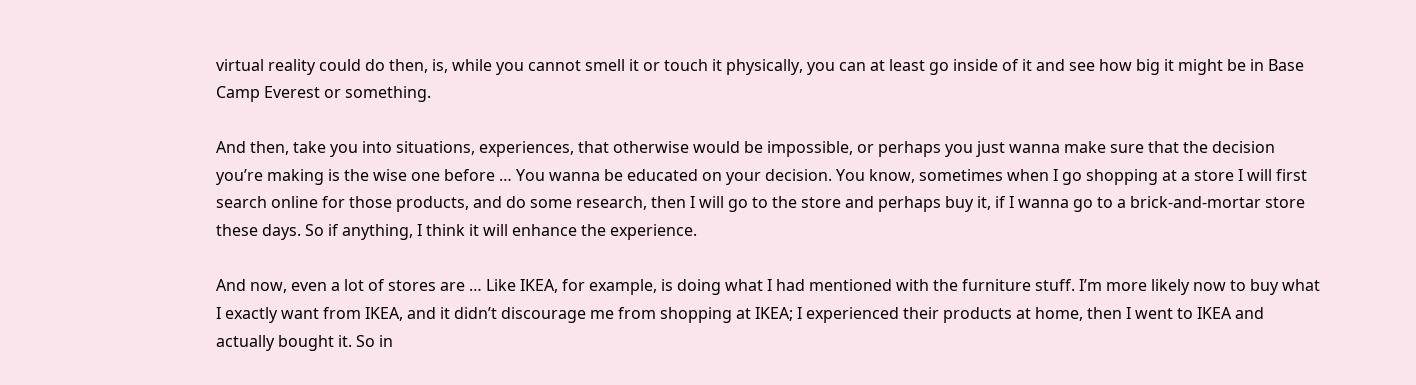virtual reality could do then, is, while you cannot smell it or touch it physically, you can at least go inside of it and see how big it might be in Base Camp Everest or something.

And then, take you into situations, experiences, that otherwise would be impossible, or perhaps you just wanna make sure that the decision you’re making is the wise one before … You wanna be educated on your decision. You know, sometimes when I go shopping at a store I will first search online for those products, and do some research, then I will go to the store and perhaps buy it, if I wanna go to a brick-and-mortar store these days. So if anything, I think it will enhance the experience.

And now, even a lot of stores are … Like IKEA, for example, is doing what I had mentioned with the furniture stuff. I’m more likely now to buy what I exactly want from IKEA, and it didn’t discourage me from shopping at IKEA; I experienced their products at home, then I went to IKEA and actually bought it. So in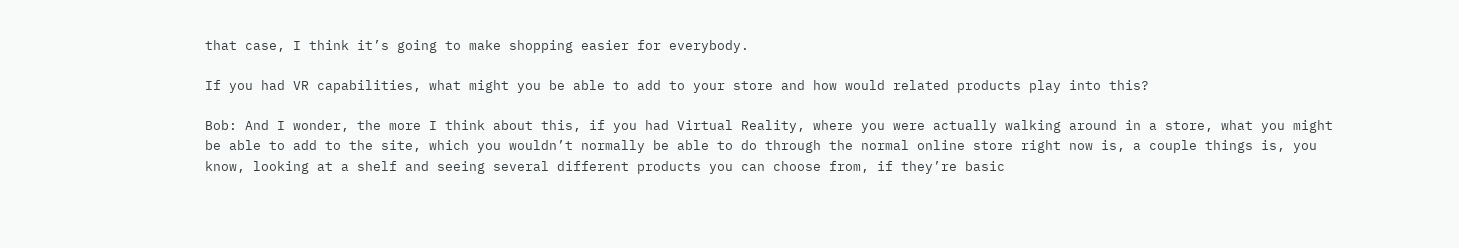that case, I think it’s going to make shopping easier for everybody.

If you had VR capabilities, what might you be able to add to your store and how would related products play into this?

Bob: And I wonder, the more I think about this, if you had Virtual Reality, where you were actually walking around in a store, what you might be able to add to the site, which you wouldn’t normally be able to do through the normal online store right now is, a couple things is, you know, looking at a shelf and seeing several different products you can choose from, if they’re basic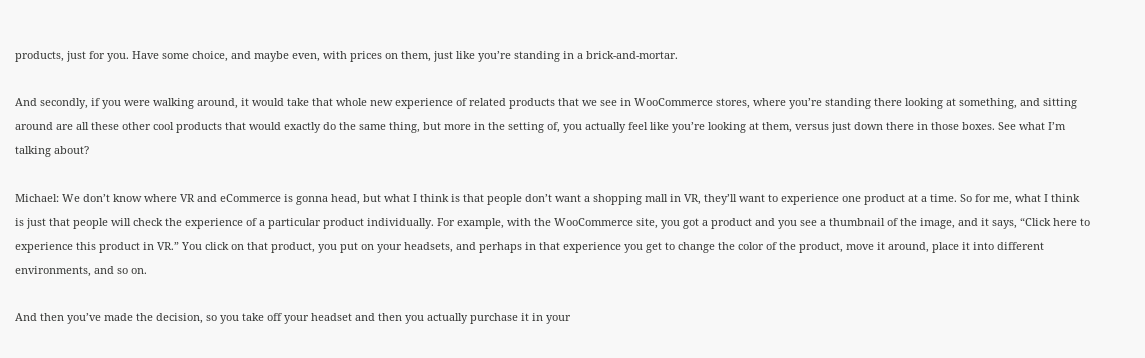products, just for you. Have some choice, and maybe even, with prices on them, just like you’re standing in a brick-and-mortar.

And secondly, if you were walking around, it would take that whole new experience of related products that we see in WooCommerce stores, where you’re standing there looking at something, and sitting around are all these other cool products that would exactly do the same thing, but more in the setting of, you actually feel like you’re looking at them, versus just down there in those boxes. See what I’m talking about?

Michael: We don’t know where VR and eCommerce is gonna head, but what I think is that people don’t want a shopping mall in VR, they’ll want to experience one product at a time. So for me, what I think is just that people will check the experience of a particular product individually. For example, with the WooCommerce site, you got a product and you see a thumbnail of the image, and it says, “Click here to experience this product in VR.” You click on that product, you put on your headsets, and perhaps in that experience you get to change the color of the product, move it around, place it into different environments, and so on.

And then you’ve made the decision, so you take off your headset and then you actually purchase it in your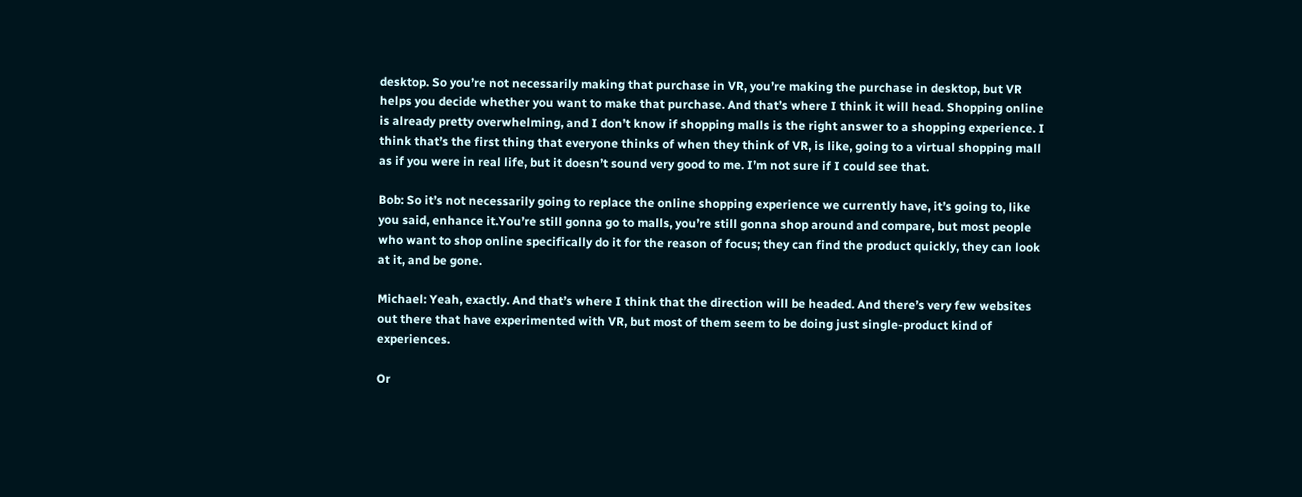desktop. So you’re not necessarily making that purchase in VR, you’re making the purchase in desktop, but VR helps you decide whether you want to make that purchase. And that’s where I think it will head. Shopping online is already pretty overwhelming, and I don’t know if shopping malls is the right answer to a shopping experience. I think that’s the first thing that everyone thinks of when they think of VR, is like, going to a virtual shopping mall as if you were in real life, but it doesn’t sound very good to me. I’m not sure if I could see that.

Bob: So it’s not necessarily going to replace the online shopping experience we currently have, it’s going to, like you said, enhance it.You’re still gonna go to malls, you’re still gonna shop around and compare, but most people who want to shop online specifically do it for the reason of focus; they can find the product quickly, they can look at it, and be gone.

Michael: Yeah, exactly. And that’s where I think that the direction will be headed. And there’s very few websites out there that have experimented with VR, but most of them seem to be doing just single-product kind of experiences.

Or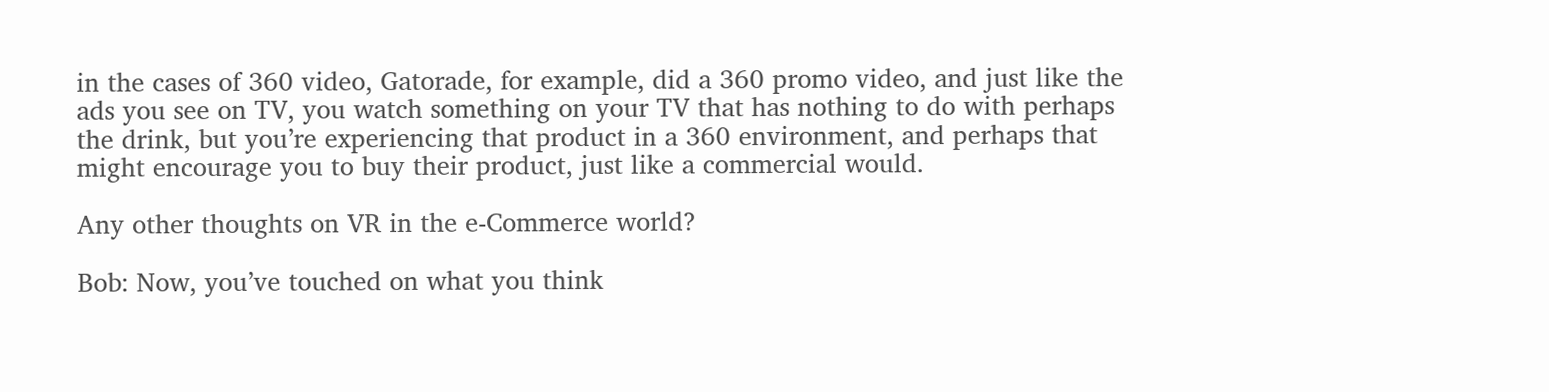in the cases of 360 video, Gatorade, for example, did a 360 promo video, and just like the ads you see on TV, you watch something on your TV that has nothing to do with perhaps the drink, but you’re experiencing that product in a 360 environment, and perhaps that might encourage you to buy their product, just like a commercial would.

Any other thoughts on VR in the e-Commerce world?

Bob: Now, you’ve touched on what you think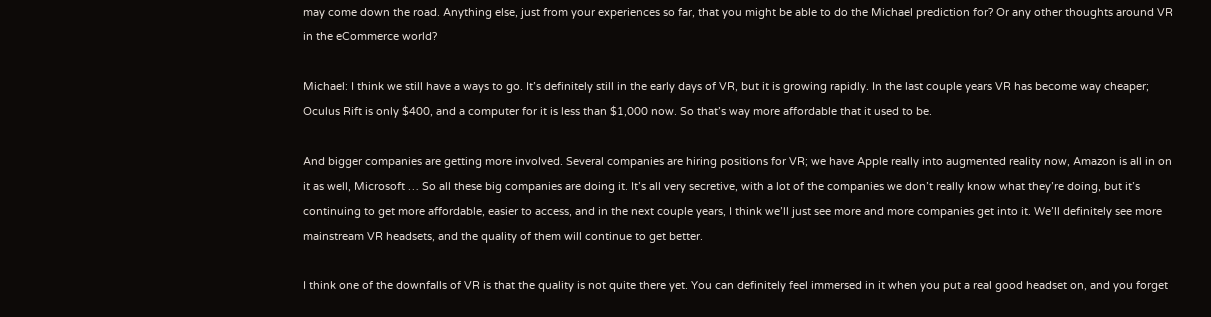may come down the road. Anything else, just from your experiences so far, that you might be able to do the Michael prediction for? Or any other thoughts around VR in the eCommerce world?

Michael: I think we still have a ways to go. It’s definitely still in the early days of VR, but it is growing rapidly. In the last couple years VR has become way cheaper; Oculus Rift is only $400, and a computer for it is less than $1,000 now. So that’s way more affordable that it used to be.

And bigger companies are getting more involved. Several companies are hiring positions for VR; we have Apple really into augmented reality now, Amazon is all in on it as well, Microsoft … So all these big companies are doing it. It’s all very secretive, with a lot of the companies we don’t really know what they’re doing, but it’s continuing to get more affordable, easier to access, and in the next couple years, I think we’ll just see more and more companies get into it. We’ll definitely see more mainstream VR headsets, and the quality of them will continue to get better.

I think one of the downfalls of VR is that the quality is not quite there yet. You can definitely feel immersed in it when you put a real good headset on, and you forget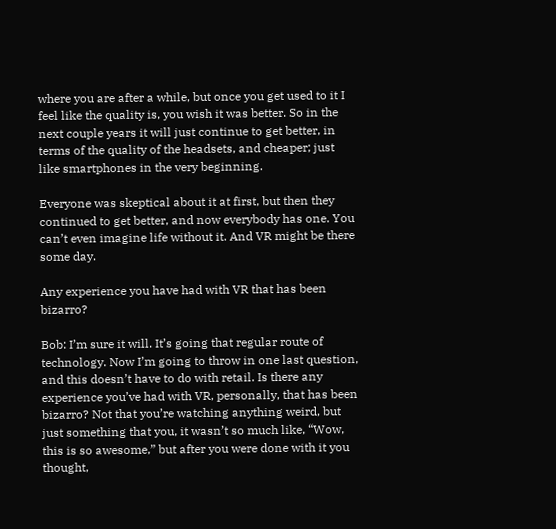where you are after a while, but once you get used to it I feel like the quality is, you wish it was better. So in the next couple years it will just continue to get better, in terms of the quality of the headsets, and cheaper; just like smartphones in the very beginning.

Everyone was skeptical about it at first, but then they continued to get better, and now everybody has one. You can’t even imagine life without it. And VR might be there some day.

Any experience you have had with VR that has been bizarro?

Bob: I’m sure it will. It’s going that regular route of technology. Now I’m going to throw in one last question, and this doesn’t have to do with retail. Is there any experience you’ve had with VR, personally, that has been bizarro? Not that you’re watching anything weird, but just something that you, it wasn’t so much like, “Wow, this is so awesome,” but after you were done with it you thought,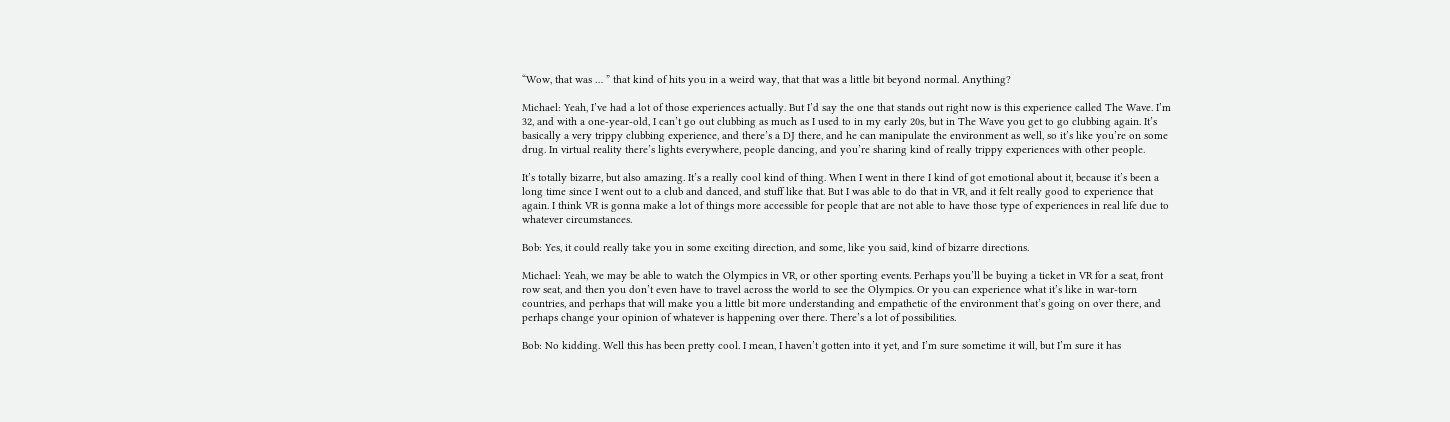“Wow, that was … ” that kind of hits you in a weird way, that that was a little bit beyond normal. Anything?

Michael: Yeah, I’ve had a lot of those experiences actually. But I’d say the one that stands out right now is this experience called The Wave. I’m 32, and with a one-year-old, I can’t go out clubbing as much as I used to in my early 20s, but in The Wave you get to go clubbing again. It’s basically a very trippy clubbing experience, and there’s a DJ there, and he can manipulate the environment as well, so it’s like you’re on some drug. In virtual reality there’s lights everywhere, people dancing, and you’re sharing kind of really trippy experiences with other people.

It’s totally bizarre, but also amazing. It’s a really cool kind of thing. When I went in there I kind of got emotional about it, because it’s been a long time since I went out to a club and danced, and stuff like that. But I was able to do that in VR, and it felt really good to experience that again. I think VR is gonna make a lot of things more accessible for people that are not able to have those type of experiences in real life due to whatever circumstances.

Bob: Yes, it could really take you in some exciting direction, and some, like you said, kind of bizarre directions.

Michael: Yeah, we may be able to watch the Olympics in VR, or other sporting events. Perhaps you’ll be buying a ticket in VR for a seat, front row seat, and then you don’t even have to travel across the world to see the Olympics. Or you can experience what it’s like in war-torn countries, and perhaps that will make you a little bit more understanding and empathetic of the environment that’s going on over there, and perhaps change your opinion of whatever is happening over there. There’s a lot of possibilities.

Bob: No kidding. Well this has been pretty cool. I mean, I haven’t gotten into it yet, and I’m sure sometime it will, but I’m sure it has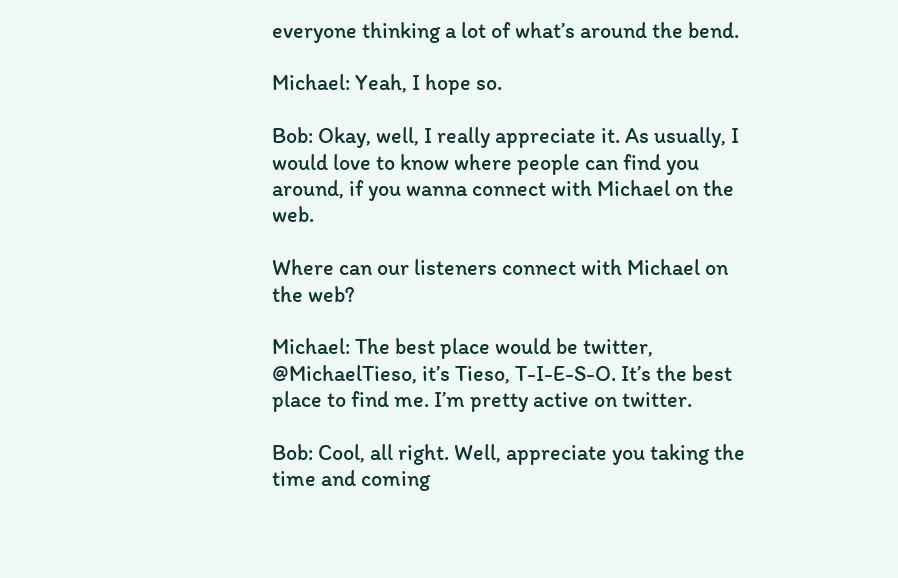everyone thinking a lot of what’s around the bend.

Michael: Yeah, I hope so.

Bob: Okay, well, I really appreciate it. As usually, I would love to know where people can find you around, if you wanna connect with Michael on the web.

Where can our listeners connect with Michael on the web?

Michael: The best place would be twitter, @MichaelTieso, it’s Tieso, T-I-E-S-O. It’s the best place to find me. I’m pretty active on twitter.

Bob: Cool, all right. Well, appreciate you taking the time and coming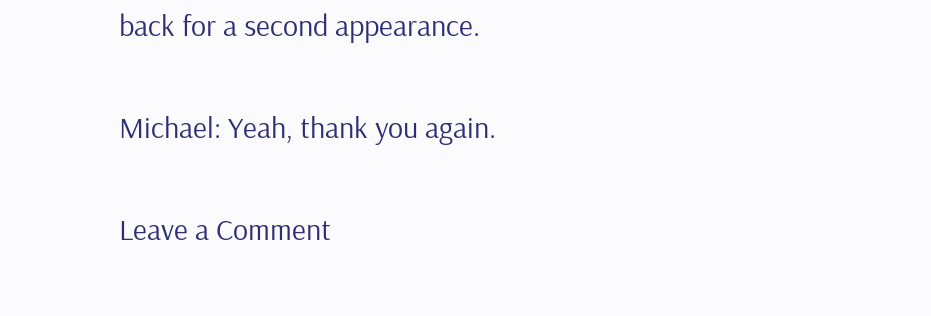back for a second appearance.

Michael: Yeah, thank you again.

Leave a Comment